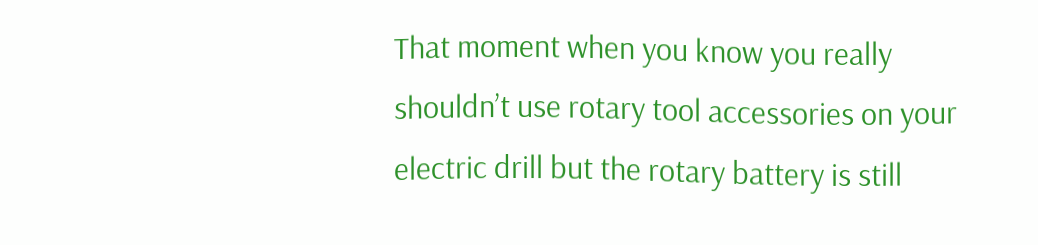That moment when you know you really shouldn’t use rotary tool accessories on your electric drill but the rotary battery is still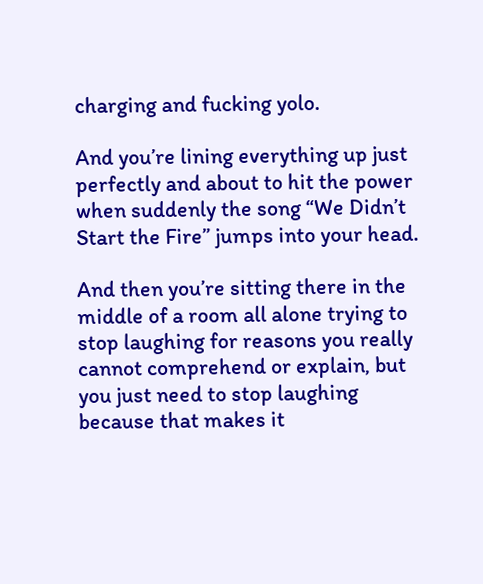charging and fucking yolo.

And you’re lining everything up just perfectly and about to hit the power when suddenly the song “We Didn’t Start the Fire” jumps into your head.

And then you’re sitting there in the middle of a room all alone trying to stop laughing for reasons you really cannot comprehend or explain, but you just need to stop laughing because that makes it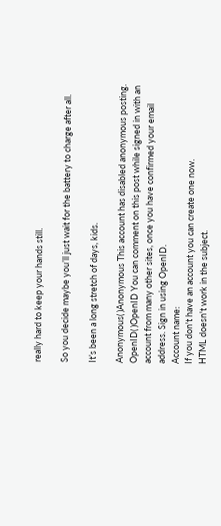really hard to keep your hands still.

So you decide maybe you’ll just wait for the battery to charge after all.

It’s been a long stretch of days, kids.

Anonymous( )Anonymous This account has disabled anonymous posting.
OpenID( )OpenID You can comment on this post while signed in with an account from many other sites, once you have confirmed your email address. Sign in using OpenID.
Account name:
If you don't have an account you can create one now.
HTML doesn't work in the subject.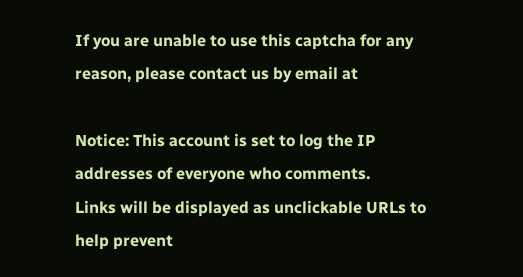If you are unable to use this captcha for any reason, please contact us by email at

Notice: This account is set to log the IP addresses of everyone who comments.
Links will be displayed as unclickable URLs to help prevent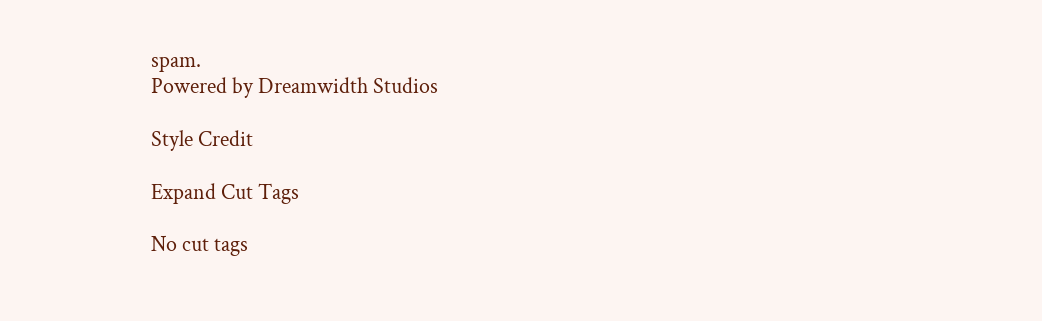spam.
Powered by Dreamwidth Studios

Style Credit

Expand Cut Tags

No cut tags